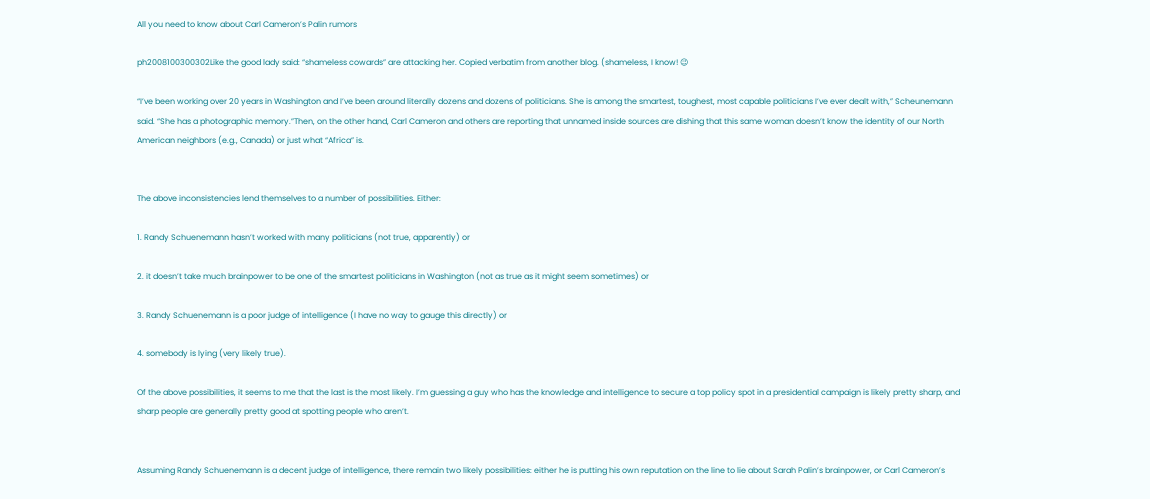All you need to know about Carl Cameron’s Palin rumors

ph2008100300302Like the good lady said: “shameless cowards” are attacking her. Copied verbatim from another blog. (shameless, I know! 😉

“I’ve been working over 20 years in Washington and I’ve been around literally dozens and dozens of politicians. She is among the smartest, toughest, most capable politicians I’ve ever dealt with,” Scheunemann said. “She has a photographic memory.”Then, on the other hand, Carl Cameron and others are reporting that unnamed inside sources are dishing that this same woman doesn’t know the identity of our North American neighbors (e.g., Canada) or just what “Africa” is.


The above inconsistencies lend themselves to a number of possibilities. Either:

1. Randy Schuenemann hasn’t worked with many politicians (not true, apparently) or

2. it doesn’t take much brainpower to be one of the smartest politicians in Washington (not as true as it might seem sometimes) or

3. Randy Schuenemann is a poor judge of intelligence (I have no way to gauge this directly) or

4. somebody is lying (very likely true).

Of the above possibilities, it seems to me that the last is the most likely. I’m guessing a guy who has the knowledge and intelligence to secure a top policy spot in a presidential campaign is likely pretty sharp, and sharp people are generally pretty good at spotting people who aren’t.


Assuming Randy Schuenemann is a decent judge of intelligence, there remain two likely possibilities: either he is putting his own reputation on the line to lie about Sarah Palin’s brainpower, or Carl Cameron’s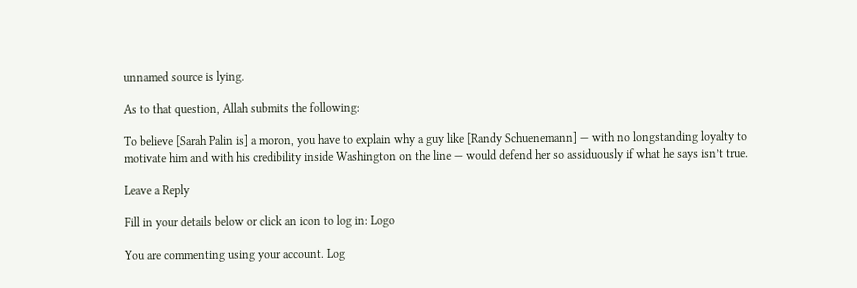unnamed source is lying.

As to that question, Allah submits the following:

To believe [Sarah Palin is] a moron, you have to explain why a guy like [Randy Schuenemann] — with no longstanding loyalty to motivate him and with his credibility inside Washington on the line — would defend her so assiduously if what he says isn’t true.

Leave a Reply

Fill in your details below or click an icon to log in: Logo

You are commenting using your account. Log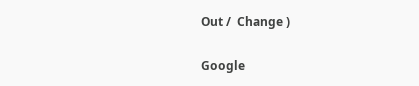Out /  Change )

Google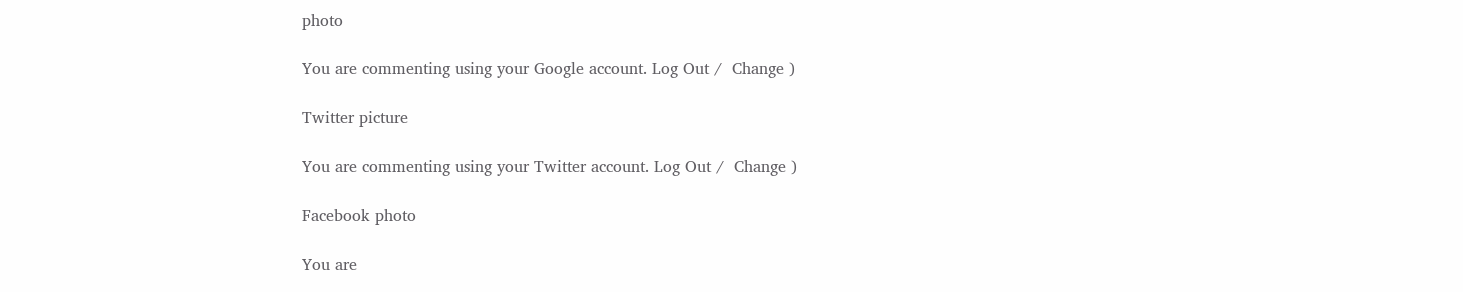photo

You are commenting using your Google account. Log Out /  Change )

Twitter picture

You are commenting using your Twitter account. Log Out /  Change )

Facebook photo

You are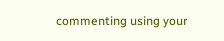commenting using your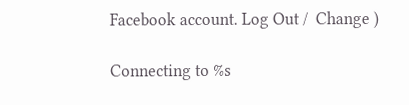Facebook account. Log Out /  Change )

Connecting to %s